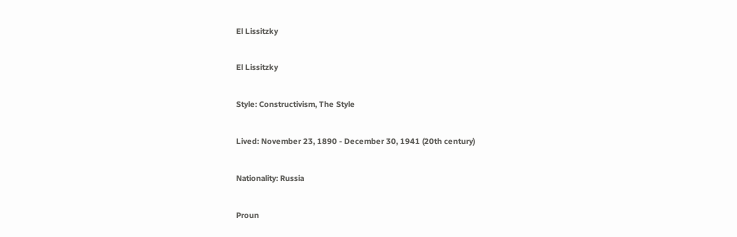El Lissitzky

El Lissitzky

Style: Constructivism, The Style

Lived: November 23, 1890 - December 30, 1941 (20th century)

Nationality: Russia

Proun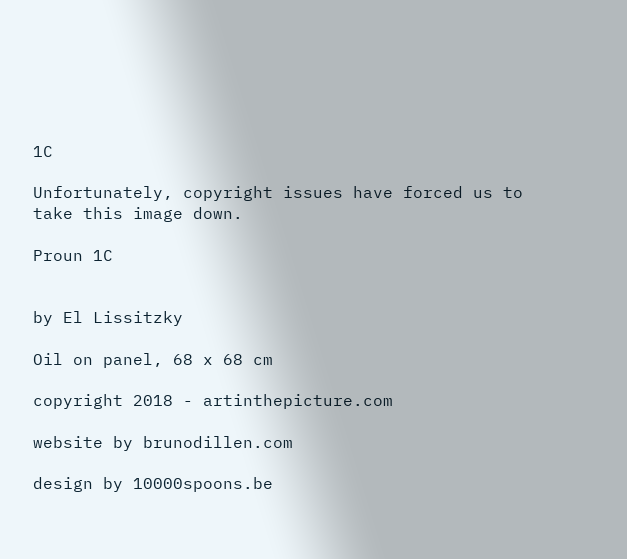1C

Unfortunately, copyright issues have forced us to take this image down.

Proun 1C


by El Lissitzky

Oil on panel, 68 x 68 cm

copyright 2018 - artinthepicture.com

website by brunodillen.com

design by 10000spoons.be